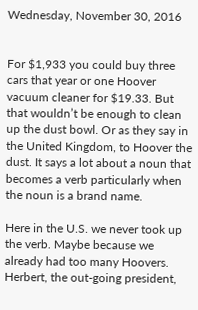Wednesday, November 30, 2016


For $1,933 you could buy three cars that year or one Hoover vacuum cleaner for $19.33. But that wouldn’t be enough to clean up the dust bowl. Or as they say in the United Kingdom, to Hoover the dust. It says a lot about a noun that becomes a verb particularly when the noun is a brand name.

Here in the U.S. we never took up the verb. Maybe because we already had too many Hoovers. Herbert, the out-going president,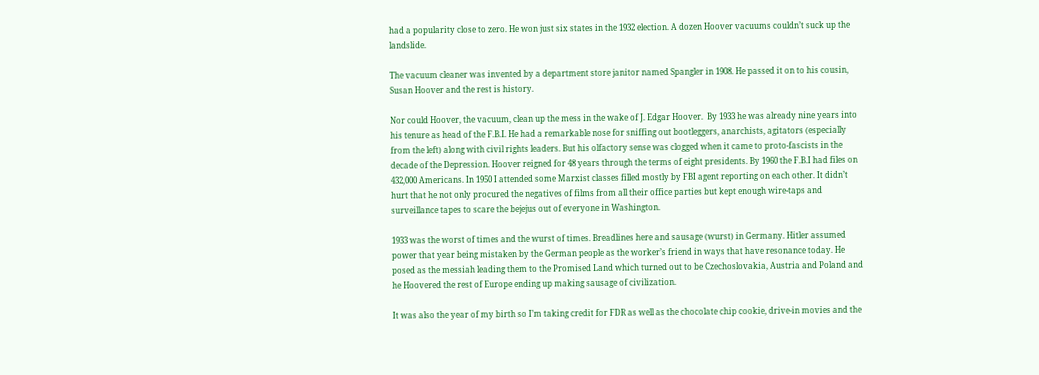had a popularity close to zero. He won just six states in the 1932 election. A dozen Hoover vacuums couldn’t suck up the landslide.

The vacuum cleaner was invented by a department store janitor named Spangler in 1908. He passed it on to his cousin, Susan Hoover and the rest is history.

Nor could Hoover, the vacuum, clean up the mess in the wake of J. Edgar Hoover.  By 1933 he was already nine years into his tenure as head of the F.B.I. He had a remarkable nose for sniffing out bootleggers, anarchists, agitators (especially from the left) along with civil rights leaders. But his olfactory sense was clogged when it came to proto-fascists in the decade of the Depression. Hoover reigned for 48 years through the terms of eight presidents. By 1960 the F.B.I had files on 432,000 Americans. In 1950 I attended some Marxist classes filled mostly by FBI agent reporting on each other. It didn’t hurt that he not only procured the negatives of films from all their office parties but kept enough wire-taps and surveillance tapes to scare the bejejus out of everyone in Washington.

1933 was the worst of times and the wurst of times. Breadlines here and sausage (wurst) in Germany. Hitler assumed power that year being mistaken by the German people as the worker’s friend in ways that have resonance today. He posed as the messiah leading them to the Promised Land which turned out to be Czechoslovakia, Austria and Poland and he Hoovered the rest of Europe ending up making sausage of civilization.

It was also the year of my birth so I’m taking credit for FDR as well as the chocolate chip cookie, drive-in movies and the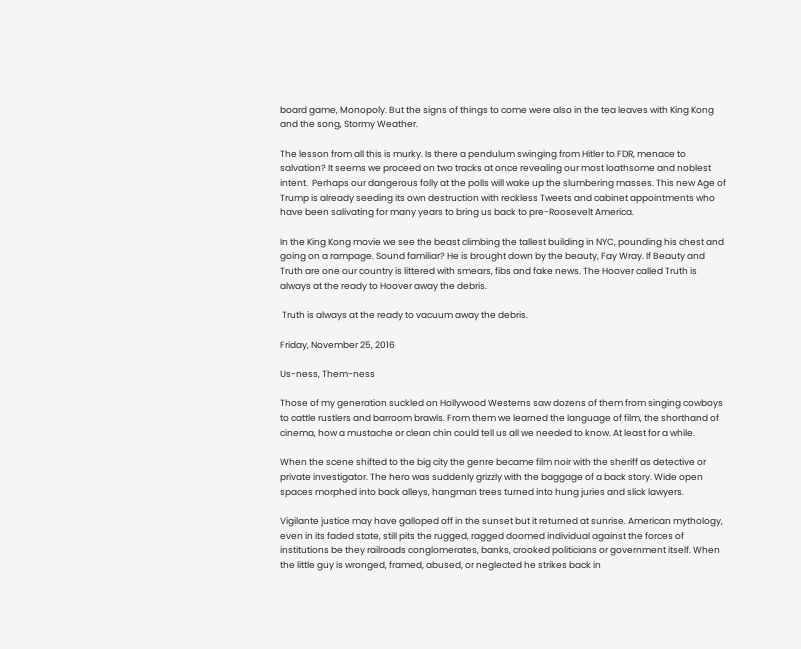board game, Monopoly. But the signs of things to come were also in the tea leaves with King Kong and the song, Stormy Weather.

The lesson from all this is murky. Is there a pendulum swinging from Hitler to FDR, menace to salvation? It seems we proceed on two tracks at once revealing our most loathsome and noblest intent.  Perhaps our dangerous folly at the polls will wake up the slumbering masses. This new Age of Trump is already seeding its own destruction with reckless Tweets and cabinet appointments who have been salivating for many years to bring us back to pre-Roosevelt America.

In the King Kong movie we see the beast climbing the tallest building in NYC, pounding his chest and going on a rampage. Sound familiar? He is brought down by the beauty, Fay Wray. If Beauty and Truth are one our country is littered with smears, fibs and fake news. The Hoover called Truth is always at the ready to Hoover away the debris.

 Truth is always at the ready to vacuum away the debris.

Friday, November 25, 2016

Us-ness, Them-ness

Those of my generation suckled on Hollywood Westerns saw dozens of them from singing cowboys to cattle rustlers and barroom brawls. From them we learned the language of film, the shorthand of cinema, how a mustache or clean chin could tell us all we needed to know. At least for a while.

When the scene shifted to the big city the genre became film noir with the sheriff as detective or private investigator. The hero was suddenly grizzly with the baggage of a back story. Wide open spaces morphed into back alleys, hangman trees turned into hung juries and slick lawyers.

Vigilante justice may have galloped off in the sunset but it returned at sunrise. American mythology, even in its faded state, still pits the rugged, ragged doomed individual against the forces of institutions be they railroads conglomerates, banks, crooked politicians or government itself. When the little guy is wronged, framed, abused, or neglected he strikes back in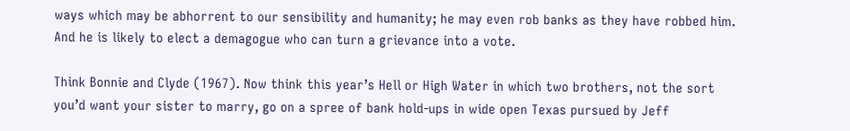ways which may be abhorrent to our sensibility and humanity; he may even rob banks as they have robbed him. And he is likely to elect a demagogue who can turn a grievance into a vote.

Think Bonnie and Clyde (1967). Now think this year’s Hell or High Water in which two brothers, not the sort you’d want your sister to marry, go on a spree of bank hold-ups in wide open Texas pursued by Jeff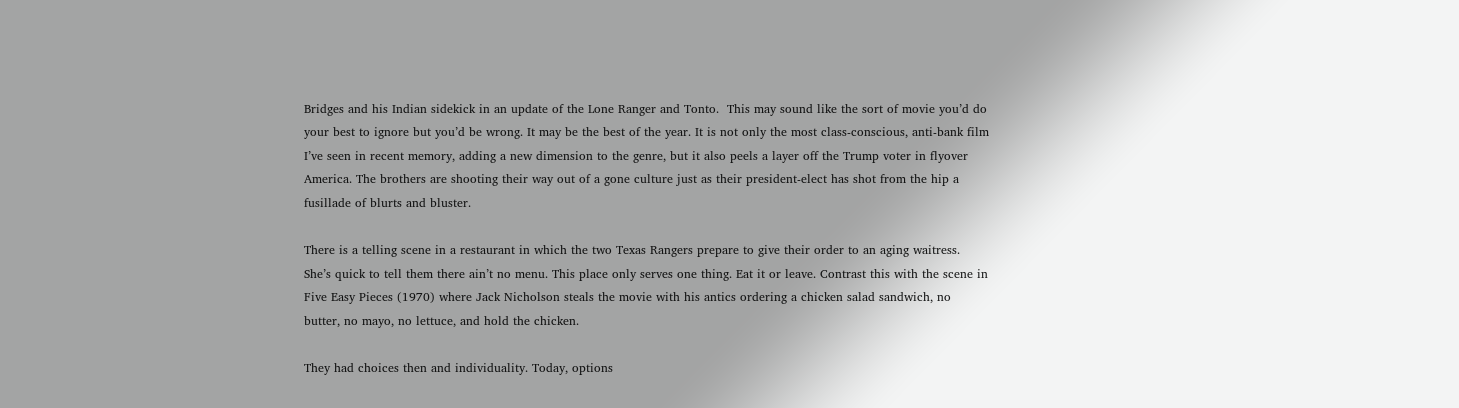Bridges and his Indian sidekick in an update of the Lone Ranger and Tonto.  This may sound like the sort of movie you’d do your best to ignore but you’d be wrong. It may be the best of the year. It is not only the most class-conscious, anti-bank film I’ve seen in recent memory, adding a new dimension to the genre, but it also peels a layer off the Trump voter in flyover America. The brothers are shooting their way out of a gone culture just as their president-elect has shot from the hip a fusillade of blurts and bluster.

There is a telling scene in a restaurant in which the two Texas Rangers prepare to give their order to an aging waitress. She’s quick to tell them there ain’t no menu. This place only serves one thing. Eat it or leave. Contrast this with the scene in Five Easy Pieces (1970) where Jack Nicholson steals the movie with his antics ordering a chicken salad sandwich, no butter, no mayo, no lettuce, and hold the chicken.

They had choices then and individuality. Today, options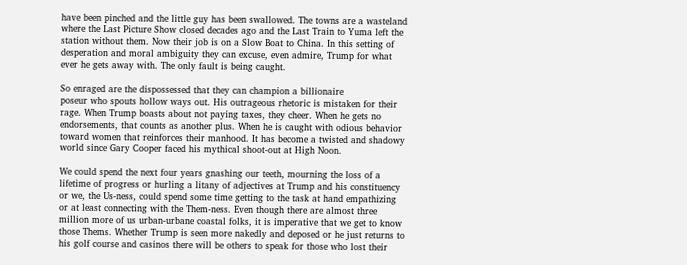have been pinched and the little guy has been swallowed. The towns are a wasteland where the Last Picture Show closed decades ago and the Last Train to Yuma left the station without them. Now their job is on a Slow Boat to China. In this setting of desperation and moral ambiguity they can excuse, even admire, Trump for what ever he gets away with. The only fault is being caught.

So enraged are the dispossessed that they can champion a billionaire
poseur who spouts hollow ways out. His outrageous rhetoric is mistaken for their rage. When Trump boasts about not paying taxes, they cheer. When he gets no endorsements, that counts as another plus. When he is caught with odious behavior toward women that reinforces their manhood. It has become a twisted and shadowy world since Gary Cooper faced his mythical shoot-out at High Noon.

We could spend the next four years gnashing our teeth, mourning the loss of a lifetime of progress or hurling a litany of adjectives at Trump and his constituency or we, the Us-ness, could spend some time getting to the task at hand empathizing or at least connecting with the Them-ness. Even though there are almost three million more of us urban-urbane coastal folks, it is imperative that we get to know those Thems. Whether Trump is seen more nakedly and deposed or he just returns to his golf course and casinos there will be others to speak for those who lost their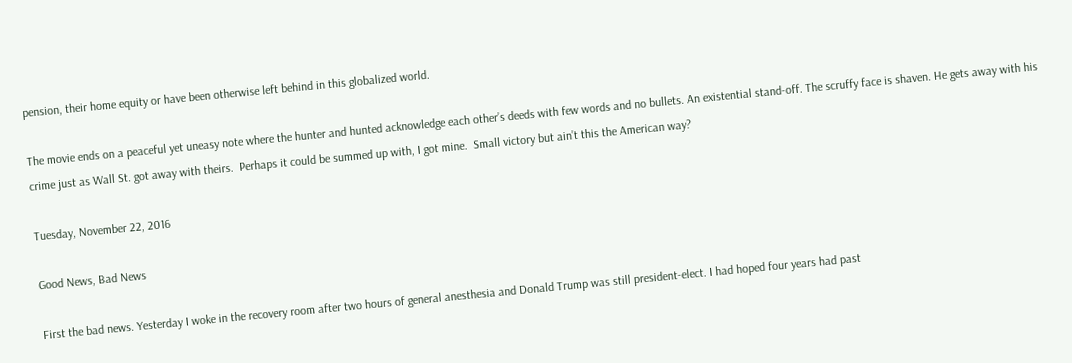pension, their home equity or have been otherwise left behind in this globalized world.

The movie ends on a peaceful yet uneasy note where the hunter and hunted acknowledge each other’s deeds with few words and no bullets. An existential stand-off. The scruffy face is shaven. He gets away with his crime just as Wall St. got away with theirs.  Perhaps it could be summed up with, I got mine.  Small victory but ain’t this the American way?

Tuesday, November 22, 2016

Good News, Bad News

First the bad news. Yesterday I woke in the recovery room after two hours of general anesthesia and Donald Trump was still president-elect. I had hoped four years had past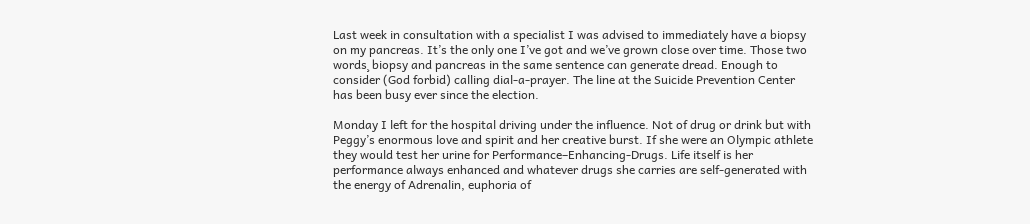Last week in consultation with a specialist I was advised to immediately have a biopsy on my pancreas. It’s the only one I’ve got and we’ve grown close over time. Those two words¸ biopsy and pancreas in the same sentence can generate dread. Enough to consider (God forbid) calling dial-a-prayer. The line at the Suicide Prevention Center has been busy ever since the election.

Monday I left for the hospital driving under the influence. Not of drug or drink but with Peggy’s enormous love and spirit and her creative burst. If she were an Olympic athlete they would test her urine for Performance–Enhancing-Drugs. Life itself is her performance always enhanced and whatever drugs she carries are self-generated with the energy of Adrenalin, euphoria of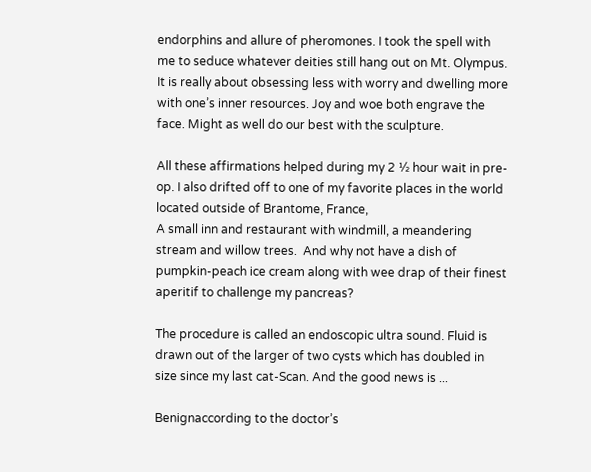endorphins and allure of pheromones. I took the spell with me to seduce whatever deities still hang out on Mt. Olympus. It is really about obsessing less with worry and dwelling more with one’s inner resources. Joy and woe both engrave the face. Might as well do our best with the sculpture.

All these affirmations helped during my 2 ½ hour wait in pre-op. I also drifted off to one of my favorite places in the world located outside of Brantome, France,
A small inn and restaurant with windmill, a meandering stream and willow trees.  And why not have a dish of pumpkin-peach ice cream along with wee drap of their finest aperitif to challenge my pancreas?

The procedure is called an endoscopic ultra sound. Fluid is drawn out of the larger of two cysts which has doubled in size since my last cat-Scan. And the good news is ...

Benignaccording to the doctor’s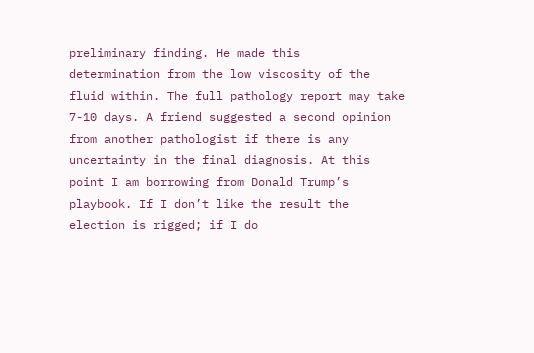preliminary finding. He made this
determination from the low viscosity of the fluid within. The full pathology report may take 7-10 days. A friend suggested a second opinion from another pathologist if there is any uncertainty in the final diagnosis. At this point I am borrowing from Donald Trump’s playbook. If I don’t like the result the election is rigged; if I do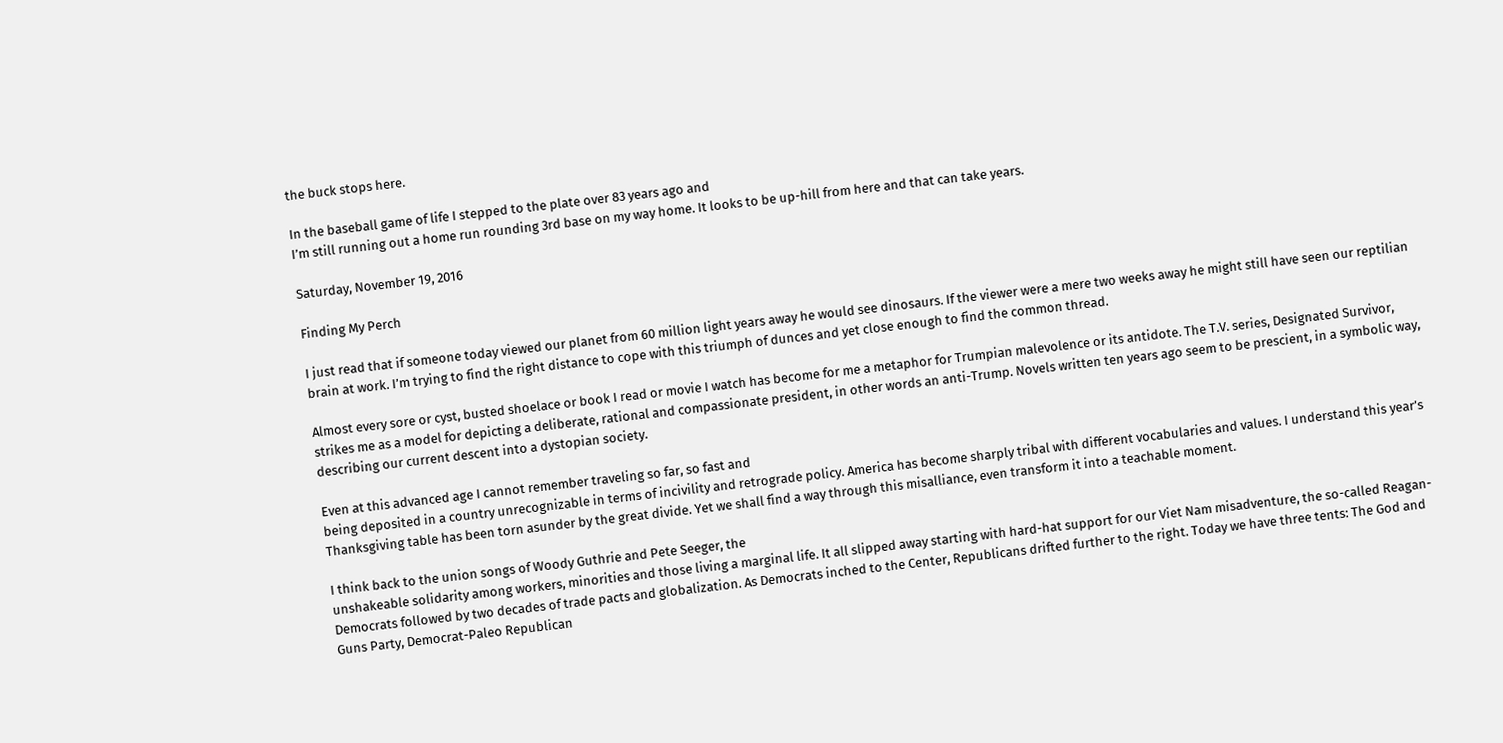the buck stops here.

In the baseball game of life I stepped to the plate over 83 years ago and
I’m still running out a home run rounding 3rd base on my way home. It looks to be up-hill from here and that can take years.

Saturday, November 19, 2016

Finding My Perch

I just read that if someone today viewed our planet from 60 million light years away he would see dinosaurs. If the viewer were a mere two weeks away he might still have seen our reptilian brain at work. I’m trying to find the right distance to cope with this triumph of dunces and yet close enough to find the common thread.

Almost every sore or cyst, busted shoelace or book I read or movie I watch has become for me a metaphor for Trumpian malevolence or its antidote. The T.V. series, Designated Survivor, strikes me as a model for depicting a deliberate, rational and compassionate president, in other words an anti-Trump. Novels written ten years ago seem to be prescient, in a symbolic way, describing our current descent into a dystopian society.

Even at this advanced age I cannot remember traveling so far, so fast and
being deposited in a country unrecognizable in terms of incivility and retrograde policy. America has become sharply tribal with different vocabularies and values. I understand this year’s Thanksgiving table has been torn asunder by the great divide. Yet we shall find a way through this misalliance, even transform it into a teachable moment.

I think back to the union songs of Woody Guthrie and Pete Seeger, the
unshakeable solidarity among workers, minorities and those living a marginal life. It all slipped away starting with hard-hat support for our Viet Nam misadventure, the so-called Reagan-Democrats followed by two decades of trade pacts and globalization. As Democrats inched to the Center, Republicans drifted further to the right. Today we have three tents: The God and Guns Party, Democrat-Paleo Republican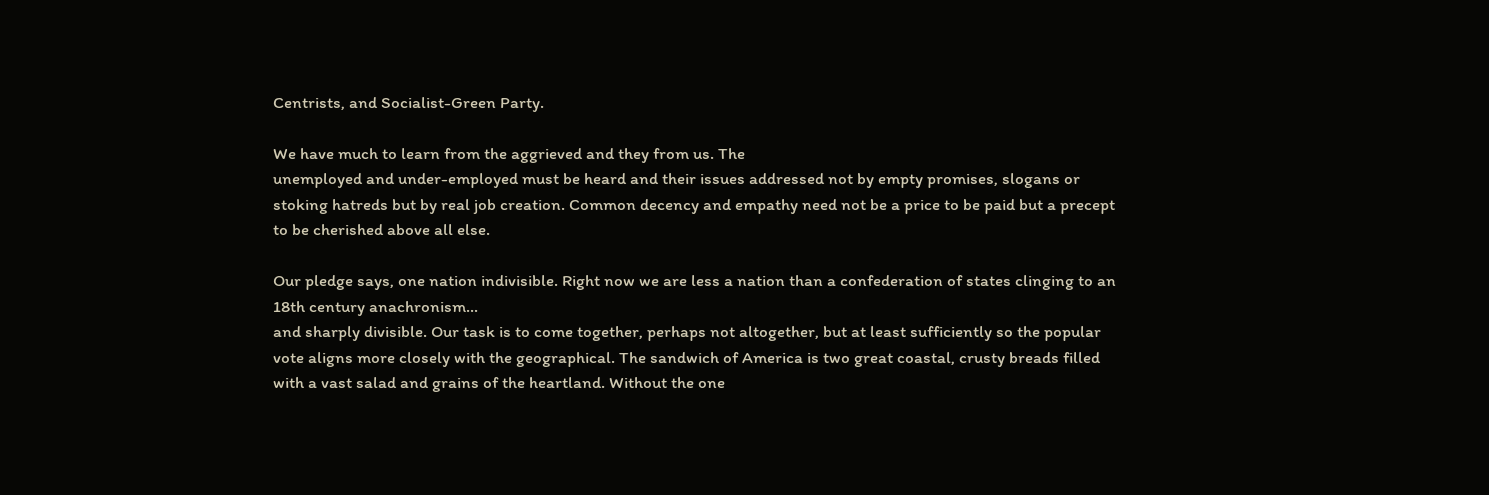Centrists, and Socialist-Green Party.

We have much to learn from the aggrieved and they from us. The
unemployed and under-employed must be heard and their issues addressed not by empty promises, slogans or stoking hatreds but by real job creation. Common decency and empathy need not be a price to be paid but a precept to be cherished above all else.

Our pledge says, one nation indivisible. Right now we are less a nation than a confederation of states clinging to an 18th century anachronism…
and sharply divisible. Our task is to come together, perhaps not altogether, but at least sufficiently so the popular vote aligns more closely with the geographical. The sandwich of America is two great coastal, crusty breads filled with a vast salad and grains of the heartland. Without the one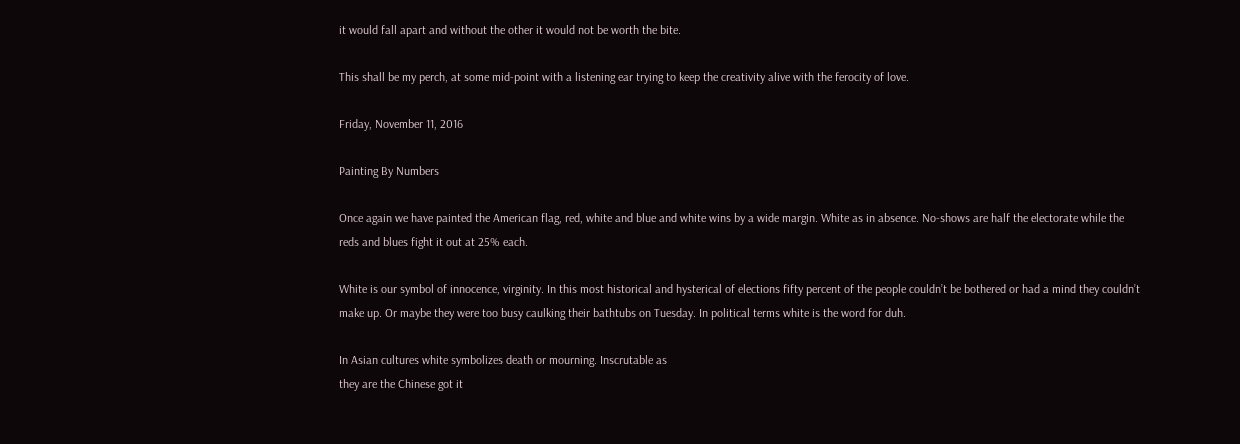it would fall apart and without the other it would not be worth the bite.

This shall be my perch, at some mid-point with a listening ear trying to keep the creativity alive with the ferocity of love.

Friday, November 11, 2016

Painting By Numbers

Once again we have painted the American flag, red, white and blue and white wins by a wide margin. White as in absence. No-shows are half the electorate while the reds and blues fight it out at 25% each.

White is our symbol of innocence, virginity. In this most historical and hysterical of elections fifty percent of the people couldn’t be bothered or had a mind they couldn’t make up. Or maybe they were too busy caulking their bathtubs on Tuesday. In political terms white is the word for duh.

In Asian cultures white symbolizes death or mourning. Inscrutable as
they are the Chinese got it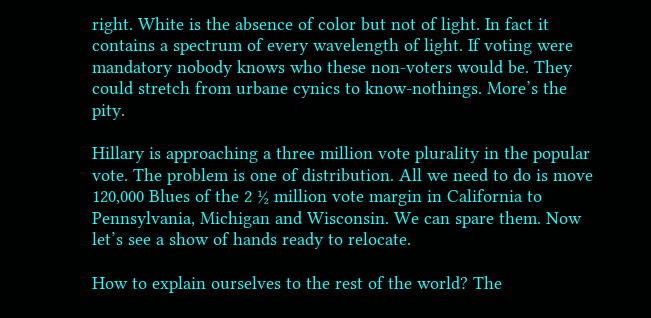right. White is the absence of color but not of light. In fact it contains a spectrum of every wavelength of light. If voting were mandatory nobody knows who these non-voters would be. They could stretch from urbane cynics to know-nothings. More’s the pity.

Hillary is approaching a three million vote plurality in the popular vote. The problem is one of distribution. All we need to do is move 120,000 Blues of the 2 ½ million vote margin in California to Pennsylvania, Michigan and Wisconsin. We can spare them. Now let’s see a show of hands ready to relocate.

How to explain ourselves to the rest of the world? The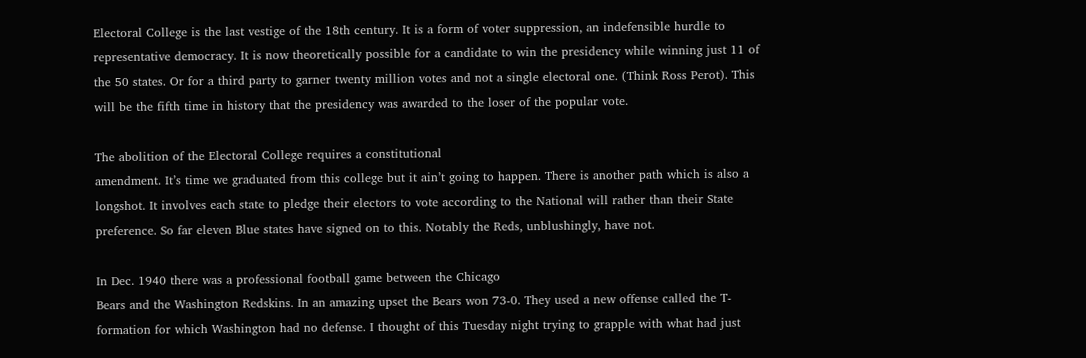Electoral College is the last vestige of the 18th century. It is a form of voter suppression, an indefensible hurdle to representative democracy. It is now theoretically possible for a candidate to win the presidency while winning just 11 of the 50 states. Or for a third party to garner twenty million votes and not a single electoral one. (Think Ross Perot). This will be the fifth time in history that the presidency was awarded to the loser of the popular vote.

The abolition of the Electoral College requires a constitutional
amendment. It’s time we graduated from this college but it ain’t going to happen. There is another path which is also a longshot. It involves each state to pledge their electors to vote according to the National will rather than their State preference. So far eleven Blue states have signed on to this. Notably the Reds, unblushingly, have not.

In Dec. 1940 there was a professional football game between the Chicago
Bears and the Washington Redskins. In an amazing upset the Bears won 73-0. They used a new offense called the T-formation for which Washington had no defense. I thought of this Tuesday night trying to grapple with what had just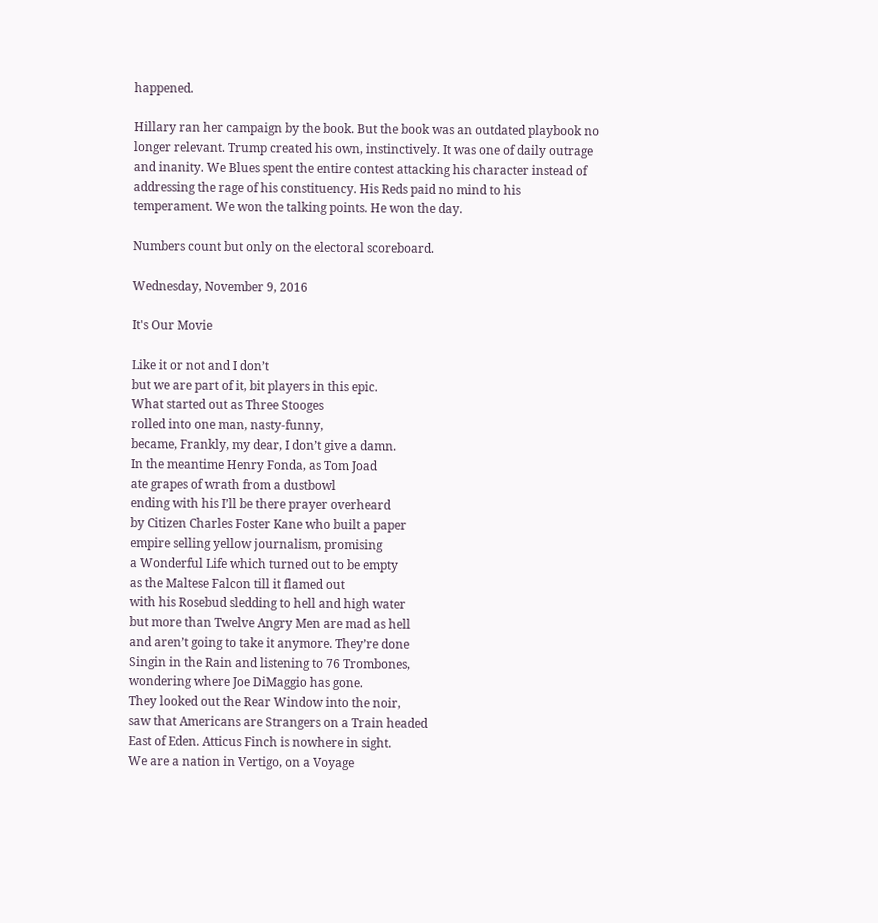happened.

Hillary ran her campaign by the book. But the book was an outdated playbook no longer relevant. Trump created his own, instinctively. It was one of daily outrage and inanity. We Blues spent the entire contest attacking his character instead of addressing the rage of his constituency. His Reds paid no mind to his temperament. We won the talking points. He won the day.

Numbers count but only on the electoral scoreboard.

Wednesday, November 9, 2016

It's Our Movie

Like it or not and I don’t
but we are part of it, bit players in this epic.
What started out as Three Stooges
rolled into one man, nasty-funny,
became, Frankly, my dear, I don’t give a damn.
In the meantime Henry Fonda, as Tom Joad
ate grapes of wrath from a dustbowl
ending with his I’ll be there prayer overheard
by Citizen Charles Foster Kane who built a paper
empire selling yellow journalism, promising
a Wonderful Life which turned out to be empty
as the Maltese Falcon till it flamed out
with his Rosebud sledding to hell and high water
but more than Twelve Angry Men are mad as hell
and aren’t going to take it anymore. They’re done
Singin in the Rain and listening to 76 Trombones,
wondering where Joe DiMaggio has gone.
They looked out the Rear Window into the noir,
saw that Americans are Strangers on a Train headed
East of Eden. Atticus Finch is nowhere in sight.
We are a nation in Vertigo, on a Voyage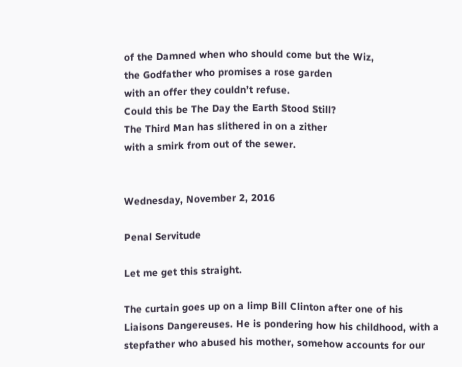of the Damned when who should come but the Wiz,
the Godfather who promises a rose garden
with an offer they couldn’t refuse.
Could this be The Day the Earth Stood Still?
The Third Man has slithered in on a zither
with a smirk from out of the sewer.


Wednesday, November 2, 2016

Penal Servitude

Let me get this straight.

The curtain goes up on a limp Bill Clinton after one of his Liaisons Dangereuses. He is pondering how his childhood, with a stepfather who abused his mother, somehow accounts for our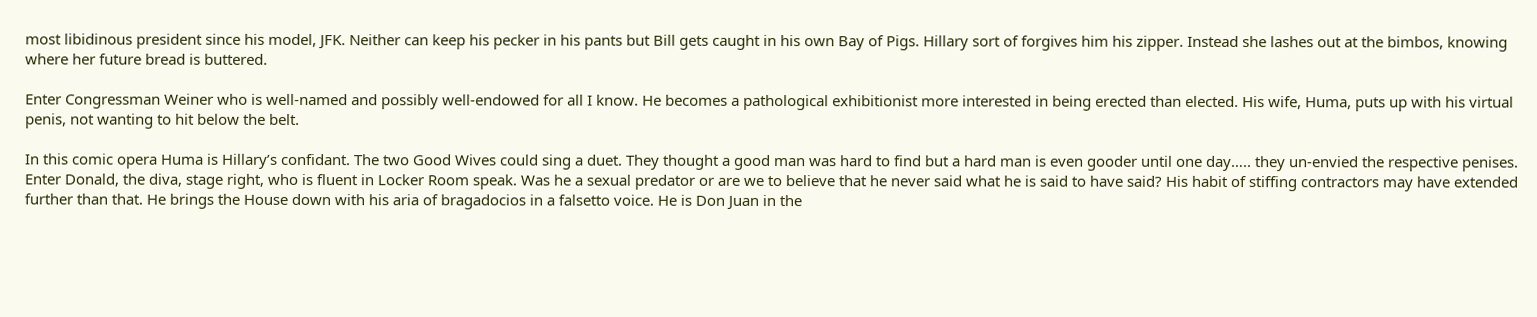most libidinous president since his model, JFK. Neither can keep his pecker in his pants but Bill gets caught in his own Bay of Pigs. Hillary sort of forgives him his zipper. Instead she lashes out at the bimbos, knowing where her future bread is buttered.

Enter Congressman Weiner who is well-named and possibly well-endowed for all I know. He becomes a pathological exhibitionist more interested in being erected than elected. His wife, Huma, puts up with his virtual penis, not wanting to hit below the belt.

In this comic opera Huma is Hillary’s confidant. The two Good Wives could sing a duet. They thought a good man was hard to find but a hard man is even gooder until one day….. they un-envied the respective penises.
Enter Donald, the diva, stage right, who is fluent in Locker Room speak. Was he a sexual predator or are we to believe that he never said what he is said to have said? His habit of stiffing contractors may have extended further than that. He brings the House down with his aria of bragadocios in a falsetto voice. He is Don Juan in the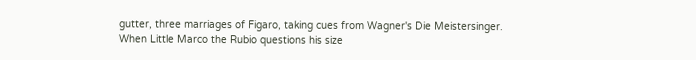gutter, three marriages of Figaro, taking cues from Wagner's Die Meistersinger. When Little Marco the Rubio questions his size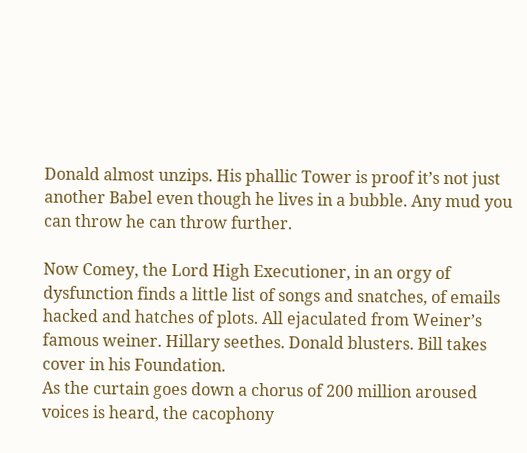Donald almost unzips. His phallic Tower is proof it’s not just another Babel even though he lives in a bubble. Any mud you can throw he can throw further.

Now Comey, the Lord High Executioner, in an orgy of dysfunction finds a little list of songs and snatches, of emails hacked and hatches of plots. All ejaculated from Weiner’s famous weiner. Hillary seethes. Donald blusters. Bill takes cover in his Foundation.
As the curtain goes down a chorus of 200 million aroused voices is heard, the cacophony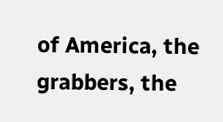of America, the grabbers, the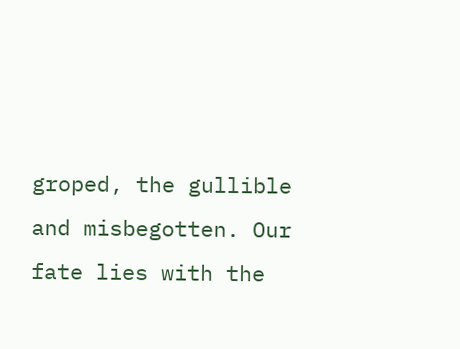groped, the gullible and misbegotten. Our fate lies with the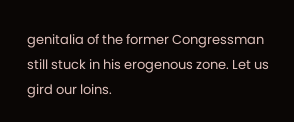genitalia of the former Congressman still stuck in his erogenous zone. Let us gird our loins.